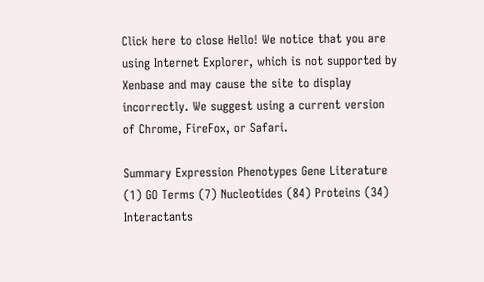Click here to close Hello! We notice that you are using Internet Explorer, which is not supported by Xenbase and may cause the site to display incorrectly. We suggest using a current version of Chrome, FireFox, or Safari.

Summary Expression Phenotypes Gene Literature (1) GO Terms (7) Nucleotides (84) Proteins (34) Interactants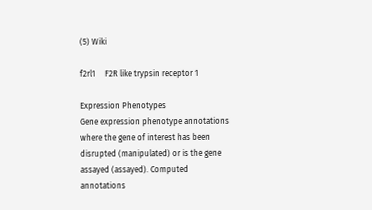(5) Wiki

f2rl1     F2R like trypsin receptor 1

Expression Phenotypes
Gene expression phenotype annotations where the gene of interest has been disrupted (manipulated) or is the gene assayed (assayed). Computed annotations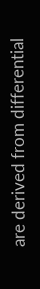are derived from differential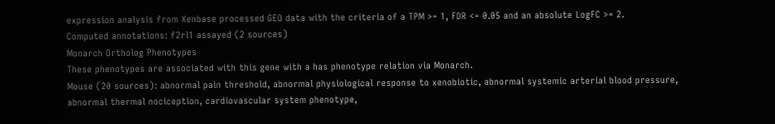expression analysis from Xenbase processed GEO data with the criteria of a TPM >= 1, FDR <= 0.05 and an absolute LogFC >= 2.
Computed annotations: f2rl1 assayed (2 sources)
Monarch Ortholog Phenotypes
These phenotypes are associated with this gene with a has phenotype relation via Monarch.
Mouse (20 sources): abnormal pain threshold, abnormal physiological response to xenobiotic, abnormal systemic arterial blood pressure, abnormal thermal nociception, cardiovascular system phenotype,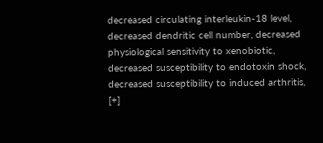decreased circulating interleukin-18 level, decreased dendritic cell number, decreased physiological sensitivity to xenobiotic, decreased susceptibility to endotoxin shock, decreased susceptibility to induced arthritis, [+]